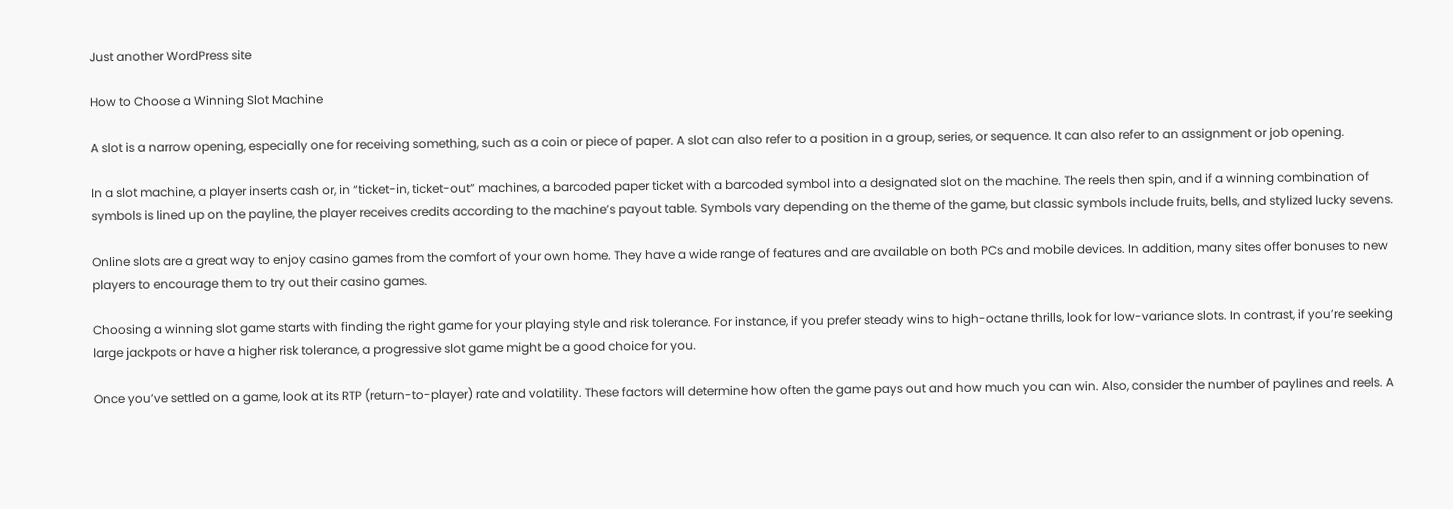Just another WordPress site

How to Choose a Winning Slot Machine

A slot is a narrow opening, especially one for receiving something, such as a coin or piece of paper. A slot can also refer to a position in a group, series, or sequence. It can also refer to an assignment or job opening.

In a slot machine, a player inserts cash or, in “ticket-in, ticket-out” machines, a barcoded paper ticket with a barcoded symbol into a designated slot on the machine. The reels then spin, and if a winning combination of symbols is lined up on the payline, the player receives credits according to the machine’s payout table. Symbols vary depending on the theme of the game, but classic symbols include fruits, bells, and stylized lucky sevens.

Online slots are a great way to enjoy casino games from the comfort of your own home. They have a wide range of features and are available on both PCs and mobile devices. In addition, many sites offer bonuses to new players to encourage them to try out their casino games.

Choosing a winning slot game starts with finding the right game for your playing style and risk tolerance. For instance, if you prefer steady wins to high-octane thrills, look for low-variance slots. In contrast, if you’re seeking large jackpots or have a higher risk tolerance, a progressive slot game might be a good choice for you.

Once you’ve settled on a game, look at its RTP (return-to-player) rate and volatility. These factors will determine how often the game pays out and how much you can win. Also, consider the number of paylines and reels. A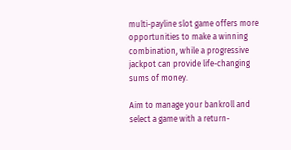multi-payline slot game offers more opportunities to make a winning combination, while a progressive jackpot can provide life-changing sums of money.

Aim to manage your bankroll and select a game with a return-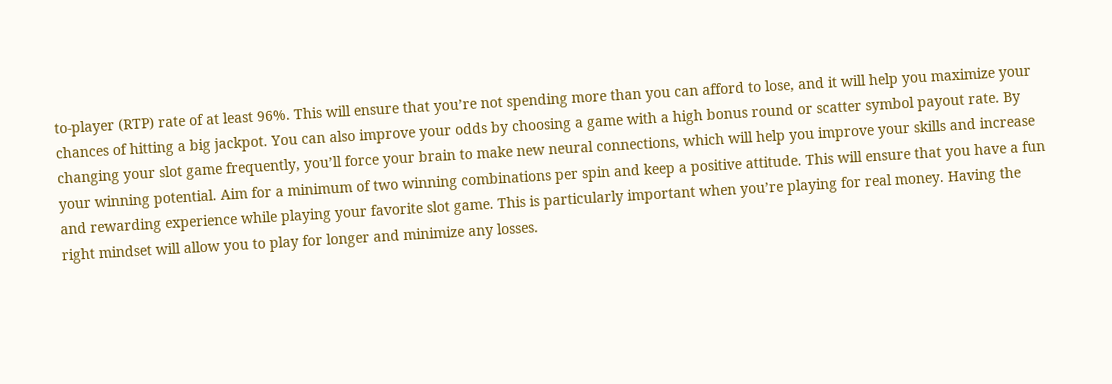to-player (RTP) rate of at least 96%. This will ensure that you’re not spending more than you can afford to lose, and it will help you maximize your chances of hitting a big jackpot. You can also improve your odds by choosing a game with a high bonus round or scatter symbol payout rate. By changing your slot game frequently, you’ll force your brain to make new neural connections, which will help you improve your skills and increase your winning potential. Aim for a minimum of two winning combinations per spin and keep a positive attitude. This will ensure that you have a fun and rewarding experience while playing your favorite slot game. This is particularly important when you’re playing for real money. Having the right mindset will allow you to play for longer and minimize any losses.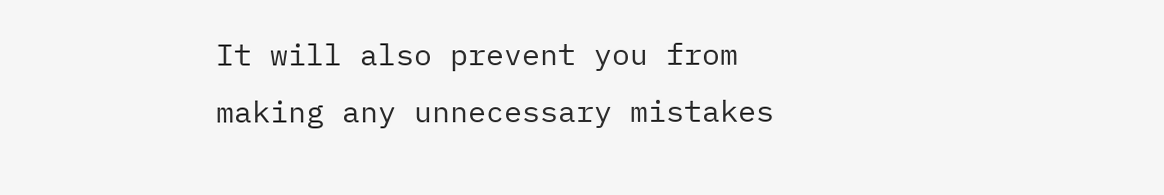It will also prevent you from making any unnecessary mistakes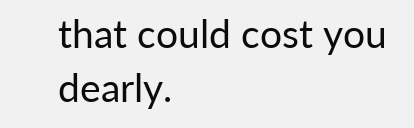that could cost you dearly.